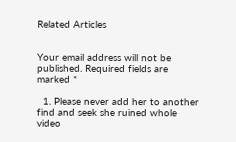Related Articles


Your email address will not be published. Required fields are marked *

  1. Please never add her to another find and seek she ruined whole video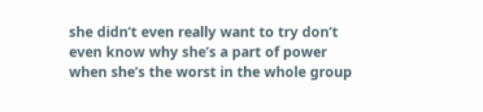she didn’t even really want to try don’t even know why she’s a part of power when she’s the worst in the whole group